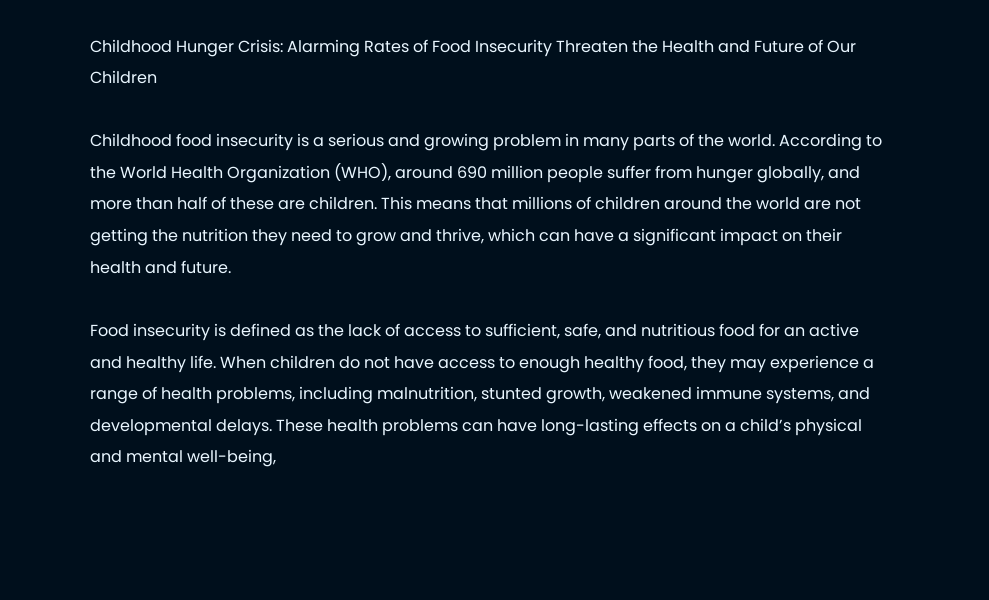Childhood Hunger Crisis: Alarming Rates of Food Insecurity Threaten the Health and Future of Our Children

Childhood food insecurity is a serious and growing problem in many parts of the world. According to the World Health Organization (WHO), around 690 million people suffer from hunger globally, and more than half of these are children. This means that millions of children around the world are not getting the nutrition they need to grow and thrive, which can have a significant impact on their health and future.

Food insecurity is defined as the lack of access to sufficient, safe, and nutritious food for an active and healthy life. When children do not have access to enough healthy food, they may experience a range of health problems, including malnutrition, stunted growth, weakened immune systems, and developmental delays. These health problems can have long-lasting effects on a child’s physical and mental well-being,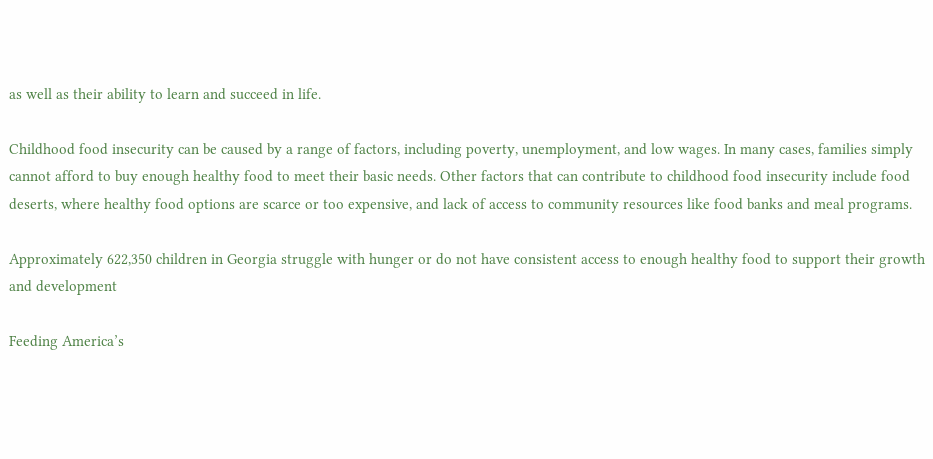as well as their ability to learn and succeed in life.

Childhood food insecurity can be caused by a range of factors, including poverty, unemployment, and low wages. In many cases, families simply cannot afford to buy enough healthy food to meet their basic needs. Other factors that can contribute to childhood food insecurity include food deserts, where healthy food options are scarce or too expensive, and lack of access to community resources like food banks and meal programs.

Approximately 622,350 children in Georgia struggle with hunger or do not have consistent access to enough healthy food to support their growth and development

Feeding America’s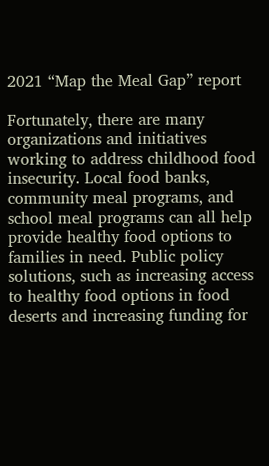2021 “Map the Meal Gap” report

Fortunately, there are many organizations and initiatives working to address childhood food insecurity. Local food banks, community meal programs, and school meal programs can all help provide healthy food options to families in need. Public policy solutions, such as increasing access to healthy food options in food deserts and increasing funding for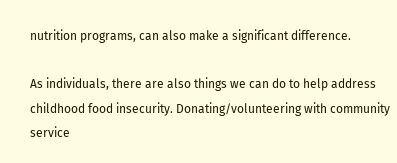nutrition programs, can also make a significant difference.

As individuals, there are also things we can do to help address childhood food insecurity. Donating/volunteering with community service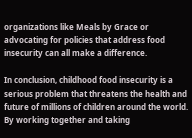organizations like Meals by Grace or advocating for policies that address food insecurity can all make a difference.

In conclusion, childhood food insecurity is a serious problem that threatens the health and future of millions of children around the world. By working together and taking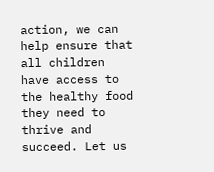action, we can help ensure that all children have access to the healthy food they need to thrive and succeed. Let us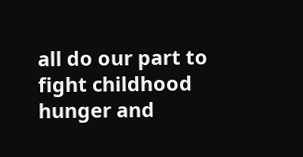all do our part to fight childhood hunger and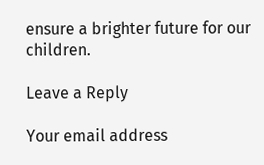ensure a brighter future for our children.

Leave a Reply

Your email address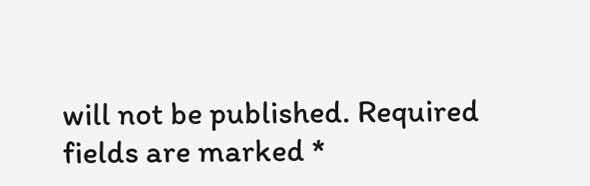will not be published. Required fields are marked *